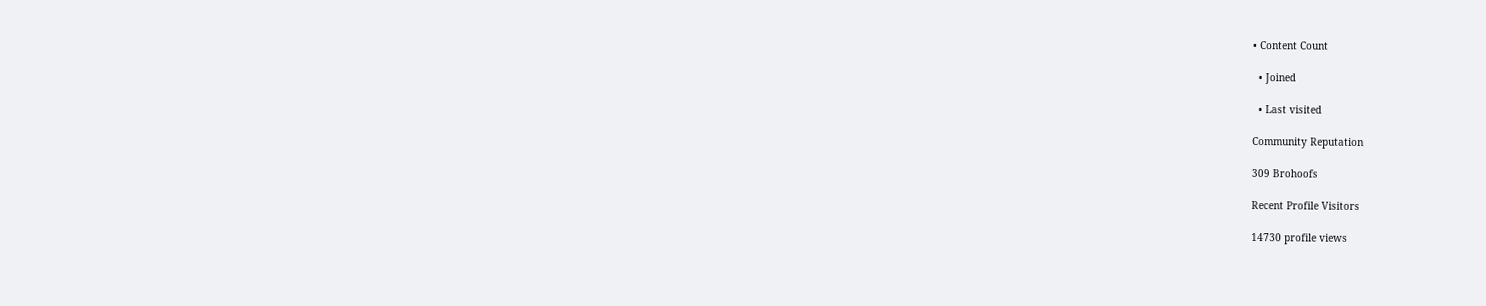• Content Count

  • Joined

  • Last visited

Community Reputation

309 Brohoofs

Recent Profile Visitors

14730 profile views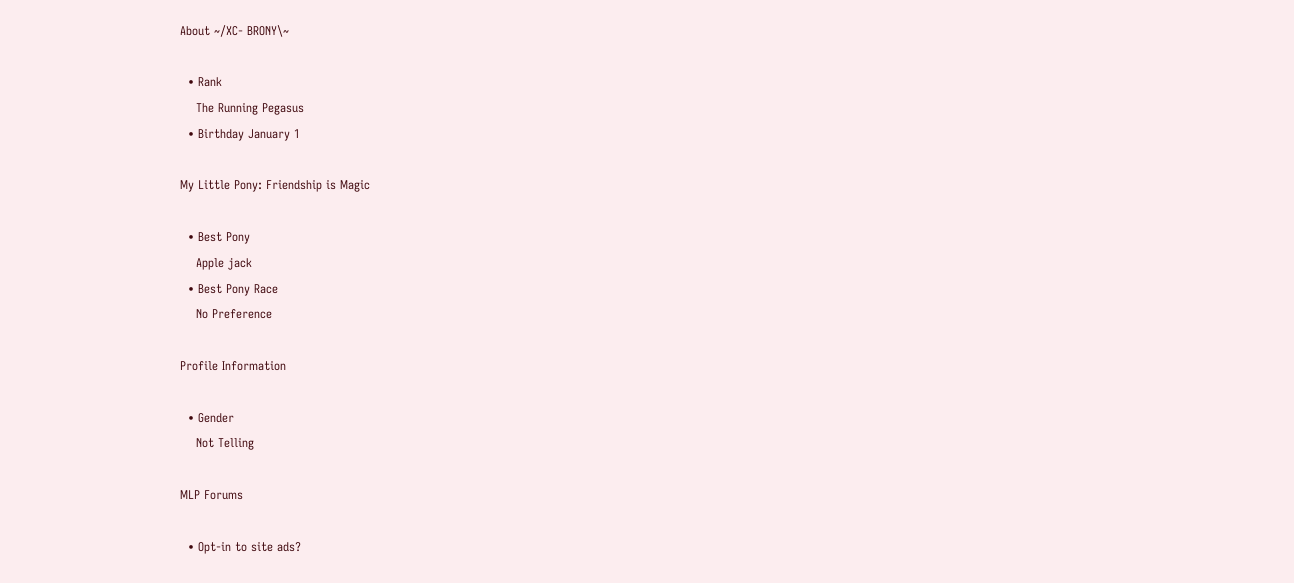About ~/XC- BRONY\~

  • Rank
    The Running Pegasus
  • Birthday January 1

My Little Pony: Friendship is Magic

  • Best Pony
    Apple jack
  • Best Pony Race
    No Preference

Profile Information

  • Gender
    Not Telling

MLP Forums

  • Opt-in to site ads?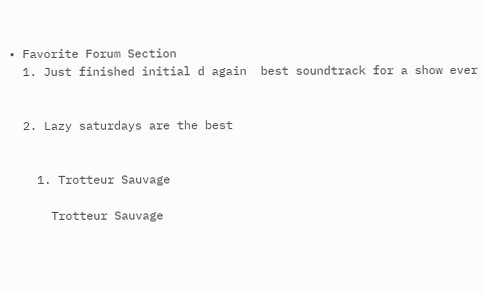• Favorite Forum Section
  1. Just finished initial d again  best soundtrack for a show ever


  2. Lazy saturdays are the best


    1. Trotteur Sauvage

      Trotteur Sauvage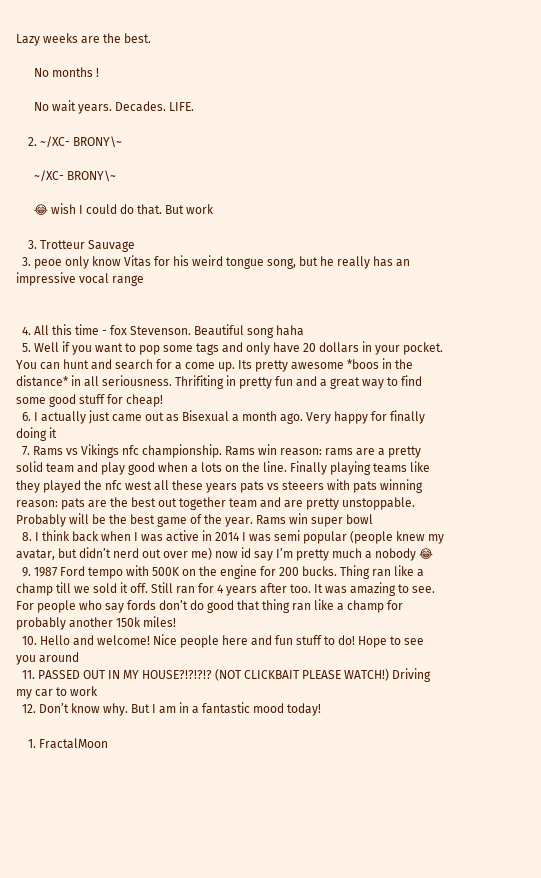Lazy weeks are the best.

      No months !

      No wait years. Decades. LIFE.

    2. ~/XC- BRONY\~

      ~/XC- BRONY\~

      😂 wish I could do that. But work

    3. Trotteur Sauvage
  3. peoe only know Vitas for his weird tongue song, but he really has an impressive vocal range


  4. All this time - fox Stevenson. Beautiful song haha
  5. Well if you want to pop some tags and only have 20 dollars in your pocket. You can hunt and search for a come up. Its pretty awesome *boos in the distance* in all seriousness. Thrifiting in pretty fun and a great way to find some good stuff for cheap!
  6. I actually just came out as Bisexual a month ago. Very happy for finally doing it
  7. Rams vs Vikings nfc championship. Rams win reason: rams are a pretty solid team and play good when a lots on the line. Finally playing teams like they played the nfc west all these years pats vs steeers with pats winning reason: pats are the best out together team and are pretty unstoppable. Probably will be the best game of the year. Rams win super bowl
  8. I think back when I was active in 2014 I was semi popular (people knew my avatar, but didn’t nerd out over me) now id say I’m pretty much a nobody 😂
  9. 1987 Ford tempo with 500K on the engine for 200 bucks. Thing ran like a champ till we sold it off. Still ran for 4 years after too. It was amazing to see. For people who say fords don’t do good that thing ran like a champ for probably another 150k miles!
  10. Hello and welcome! Nice people here and fun stuff to do! Hope to see you around
  11. PASSED OUT IN MY HOUSE?!?!?!? (NOT CLICKBAIT PLEASE WATCH!) Driving my car to work
  12. Don’t know why. But I am in a fantastic mood today!

    1. FractalMoon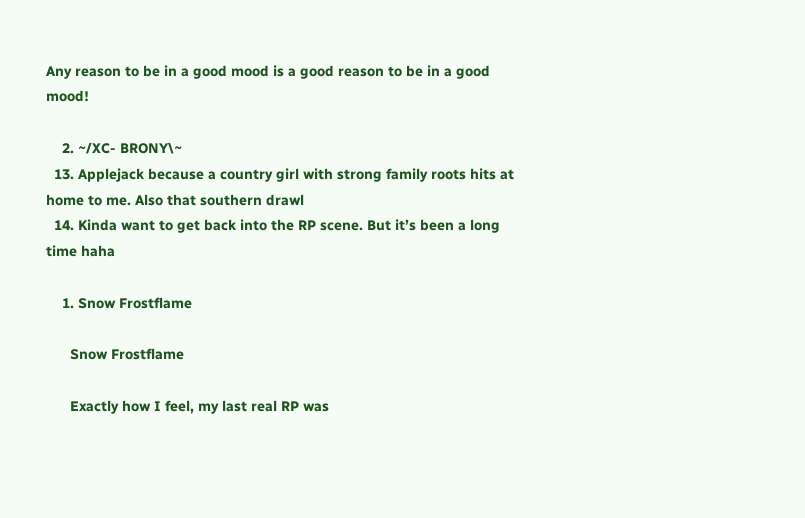Any reason to be in a good mood is a good reason to be in a good mood!

    2. ~/XC- BRONY\~
  13. Applejack because a country girl with strong family roots hits at home to me. Also that southern drawl
  14. Kinda want to get back into the RP scene. But it’s been a long time haha

    1. Snow Frostflame

      Snow Frostflame

      Exactly how I feel, my last real RP was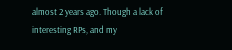almost 2 years ago. Though a lack of interesting RPs, and my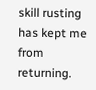skill rusting has kept me from returning.